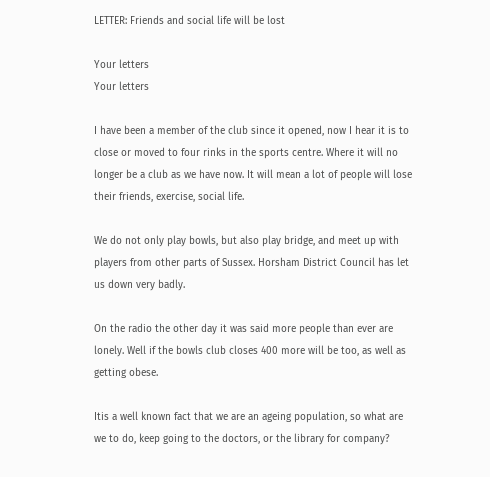LETTER: Friends and social life will be lost

Your letters
Your letters

I have been a member of the club since it opened, now I hear it is to close or moved to four rinks in the sports centre. Where it will no longer be a club as we have now. It will mean a lot of people will lose their friends, exercise, social life.

We do not only play bowls, but also play bridge, and meet up with players from other parts of Sussex. Horsham District Council has let us down very badly.

On the radio the other day it was said more people than ever are lonely. Well if the bowls club closes 400 more will be too, as well as getting obese.

Itis a well known fact that we are an ageing population, so what are we to do, keep going to the doctors, or the library for company?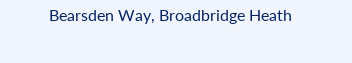Bearsden Way, Broadbridge Heath